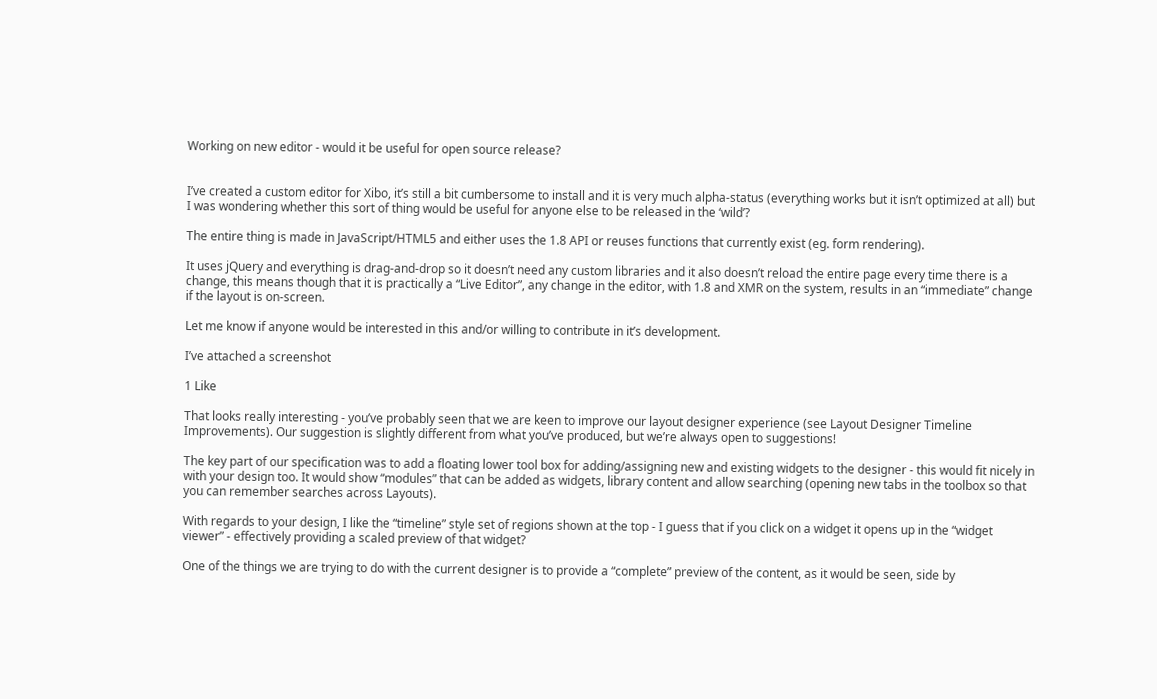Working on new editor - would it be useful for open source release?


I’ve created a custom editor for Xibo, it’s still a bit cumbersome to install and it is very much alpha-status (everything works but it isn’t optimized at all) but I was wondering whether this sort of thing would be useful for anyone else to be released in the ‘wild’?

The entire thing is made in JavaScript/HTML5 and either uses the 1.8 API or reuses functions that currently exist (eg. form rendering).

It uses jQuery and everything is drag-and-drop so it doesn’t need any custom libraries and it also doesn’t reload the entire page every time there is a change, this means though that it is practically a “Live Editor”, any change in the editor, with 1.8 and XMR on the system, results in an “immediate” change if the layout is on-screen.

Let me know if anyone would be interested in this and/or willing to contribute in it’s development.

I’ve attached a screenshot

1 Like

That looks really interesting - you’ve probably seen that we are keen to improve our layout designer experience (see Layout Designer Timeline Improvements). Our suggestion is slightly different from what you’ve produced, but we’re always open to suggestions!

The key part of our specification was to add a floating lower tool box for adding/assigning new and existing widgets to the designer - this would fit nicely in with your design too. It would show “modules” that can be added as widgets, library content and allow searching (opening new tabs in the toolbox so that you can remember searches across Layouts).

With regards to your design, I like the “timeline” style set of regions shown at the top - I guess that if you click on a widget it opens up in the “widget viewer” - effectively providing a scaled preview of that widget?

One of the things we are trying to do with the current designer is to provide a “complete” preview of the content, as it would be seen, side by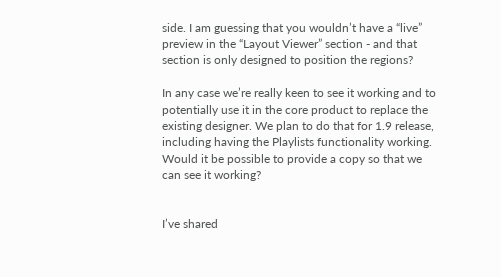side. I am guessing that you wouldn’t have a “live” preview in the “Layout Viewer” section - and that section is only designed to position the regions?

In any case we’re really keen to see it working and to potentially use it in the core product to replace the existing designer. We plan to do that for 1.9 release, including having the Playlists functionality working. Would it be possible to provide a copy so that we can see it working?


I’ve shared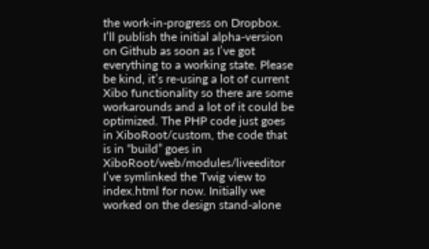the work-in-progress on Dropbox. I’ll publish the initial alpha-version on Github as soon as I’ve got everything to a working state. Please be kind, it’s re-using a lot of current Xibo functionality so there are some workarounds and a lot of it could be optimized. The PHP code just goes in XiboRoot/custom, the code that is in “build” goes in XiboRoot/web/modules/liveeditor I’ve symlinked the Twig view to index.html for now. Initially we worked on the design stand-alone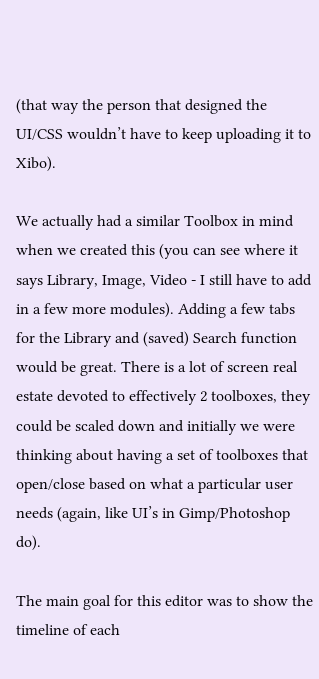(that way the person that designed the UI/CSS wouldn’t have to keep uploading it to Xibo).

We actually had a similar Toolbox in mind when we created this (you can see where it says Library, Image, Video - I still have to add in a few more modules). Adding a few tabs for the Library and (saved) Search function would be great. There is a lot of screen real estate devoted to effectively 2 toolboxes, they could be scaled down and initially we were thinking about having a set of toolboxes that open/close based on what a particular user needs (again, like UI’s in Gimp/Photoshop do).

The main goal for this editor was to show the timeline of each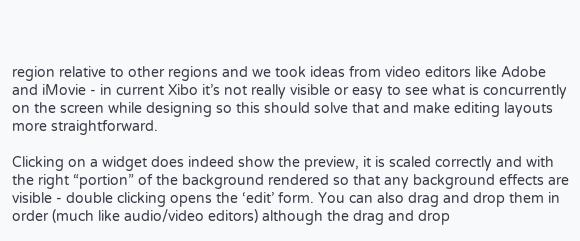region relative to other regions and we took ideas from video editors like Adobe and iMovie - in current Xibo it’s not really visible or easy to see what is concurrently on the screen while designing so this should solve that and make editing layouts more straightforward.

Clicking on a widget does indeed show the preview, it is scaled correctly and with the right “portion” of the background rendered so that any background effects are visible - double clicking opens the ‘edit’ form. You can also drag and drop them in order (much like audio/video editors) although the drag and drop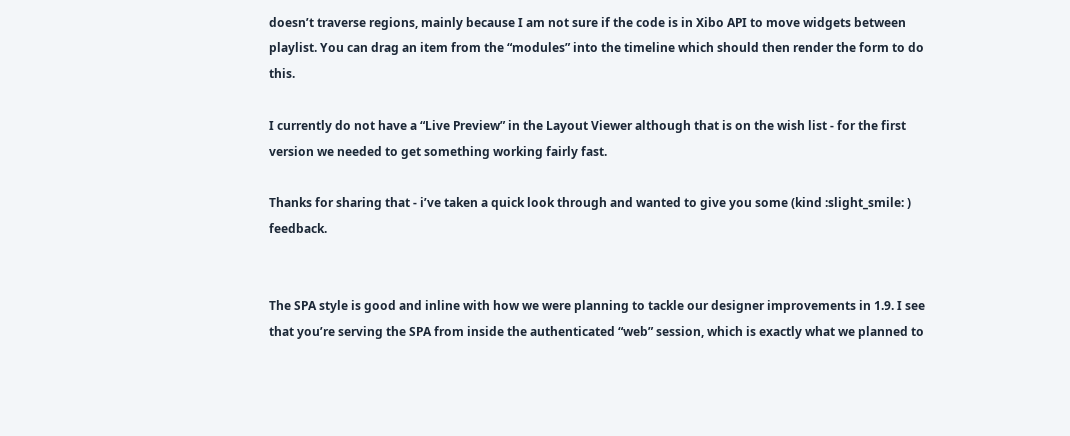doesn’t traverse regions, mainly because I am not sure if the code is in Xibo API to move widgets between playlist. You can drag an item from the “modules” into the timeline which should then render the form to do this.

I currently do not have a “Live Preview” in the Layout Viewer although that is on the wish list - for the first version we needed to get something working fairly fast.

Thanks for sharing that - i’ve taken a quick look through and wanted to give you some (kind :slight_smile: ) feedback.


The SPA style is good and inline with how we were planning to tackle our designer improvements in 1.9. I see that you’re serving the SPA from inside the authenticated “web” session, which is exactly what we planned to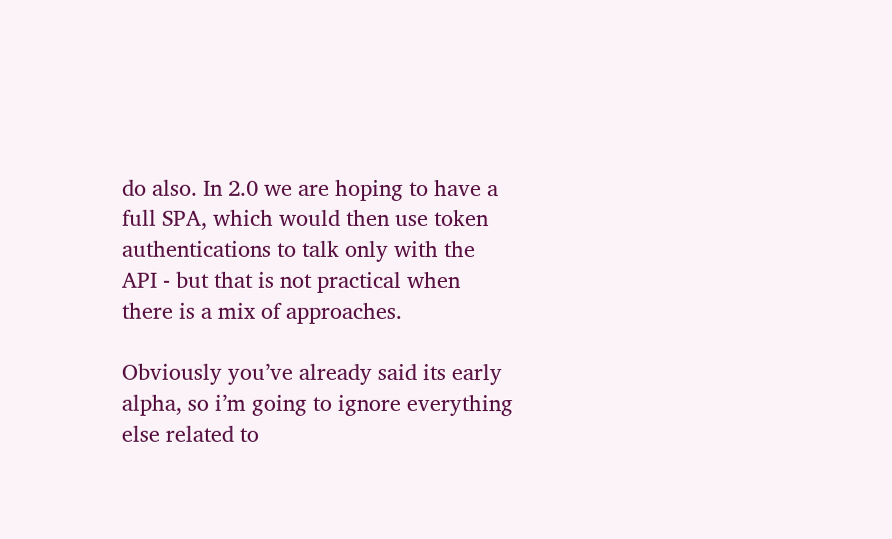do also. In 2.0 we are hoping to have a full SPA, which would then use token authentications to talk only with the API - but that is not practical when there is a mix of approaches.

Obviously you’ve already said its early alpha, so i’m going to ignore everything else related to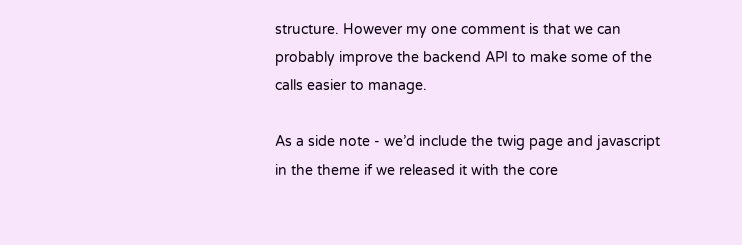structure. However my one comment is that we can probably improve the backend API to make some of the calls easier to manage.

As a side note - we’d include the twig page and javascript in the theme if we released it with the core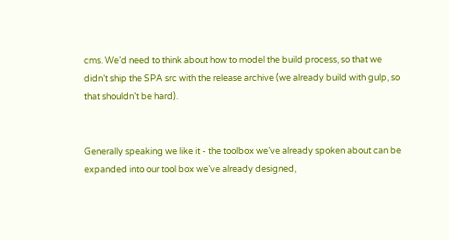cms. We’d need to think about how to model the build process, so that we didn’t ship the SPA src with the release archive (we already build with gulp, so that shouldn’t be hard).


Generally speaking we like it - the toolbox we’ve already spoken about can be expanded into our tool box we’ve already designed,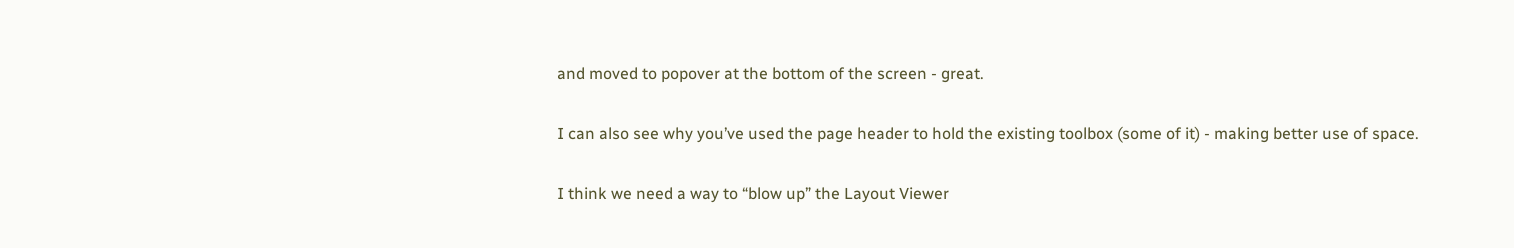and moved to popover at the bottom of the screen - great.

I can also see why you’ve used the page header to hold the existing toolbox (some of it) - making better use of space.

I think we need a way to “blow up” the Layout Viewer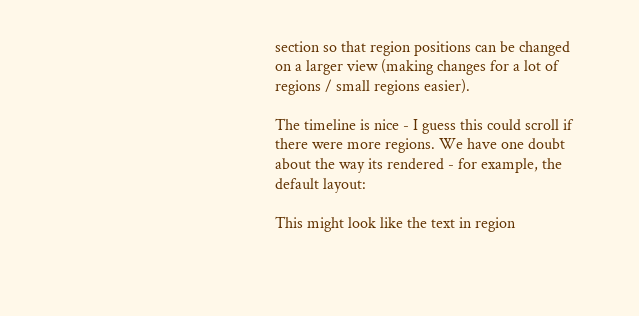section so that region positions can be changed on a larger view (making changes for a lot of regions / small regions easier).

The timeline is nice - I guess this could scroll if there were more regions. We have one doubt about the way its rendered - for example, the default layout:

This might look like the text in region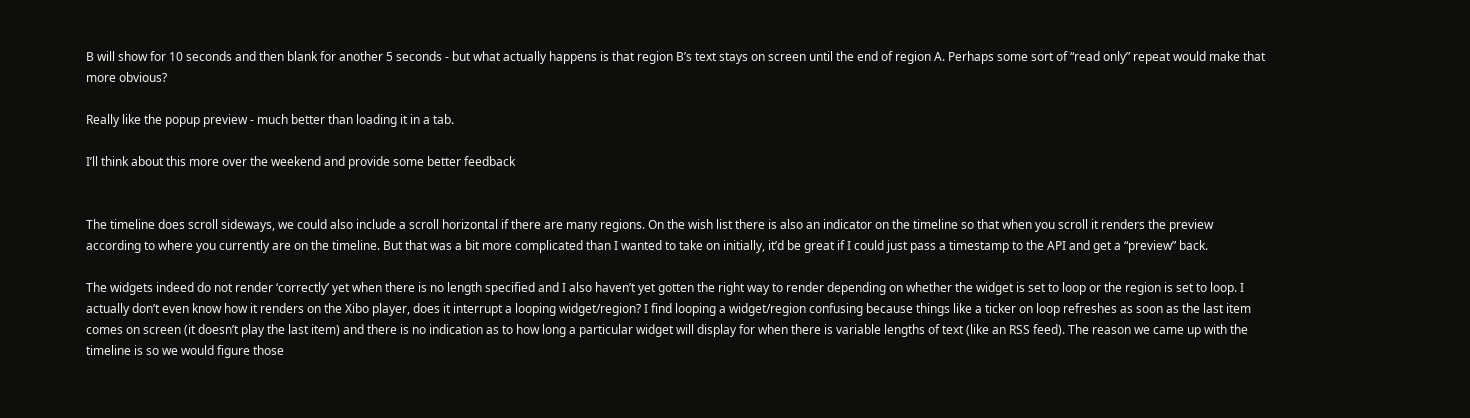B will show for 10 seconds and then blank for another 5 seconds - but what actually happens is that region B’s text stays on screen until the end of region A. Perhaps some sort of “read only” repeat would make that more obvious?

Really like the popup preview - much better than loading it in a tab.

I’ll think about this more over the weekend and provide some better feedback


The timeline does scroll sideways, we could also include a scroll horizontal if there are many regions. On the wish list there is also an indicator on the timeline so that when you scroll it renders the preview according to where you currently are on the timeline. But that was a bit more complicated than I wanted to take on initially, it’d be great if I could just pass a timestamp to the API and get a “preview” back.

The widgets indeed do not render ‘correctly’ yet when there is no length specified and I also haven’t yet gotten the right way to render depending on whether the widget is set to loop or the region is set to loop. I actually don’t even know how it renders on the Xibo player, does it interrupt a looping widget/region? I find looping a widget/region confusing because things like a ticker on loop refreshes as soon as the last item comes on screen (it doesn’t play the last item) and there is no indication as to how long a particular widget will display for when there is variable lengths of text (like an RSS feed). The reason we came up with the timeline is so we would figure those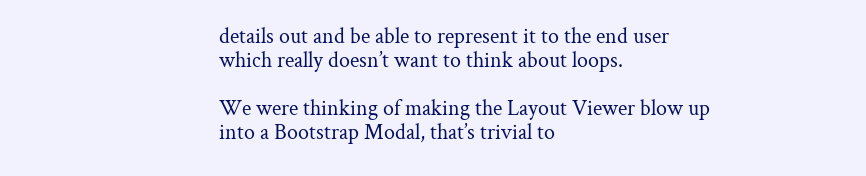details out and be able to represent it to the end user which really doesn’t want to think about loops.

We were thinking of making the Layout Viewer blow up into a Bootstrap Modal, that’s trivial to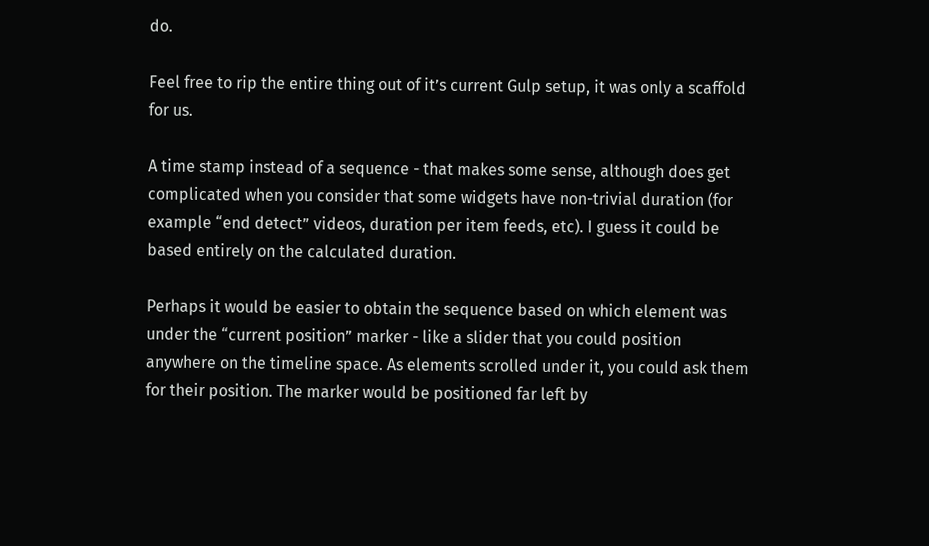do.

Feel free to rip the entire thing out of it’s current Gulp setup, it was only a scaffold for us.

A time stamp instead of a sequence - that makes some sense, although does get complicated when you consider that some widgets have non-trivial duration (for example “end detect” videos, duration per item feeds, etc). I guess it could be based entirely on the calculated duration.

Perhaps it would be easier to obtain the sequence based on which element was under the “current position” marker - like a slider that you could position anywhere on the timeline space. As elements scrolled under it, you could ask them for their position. The marker would be positioned far left by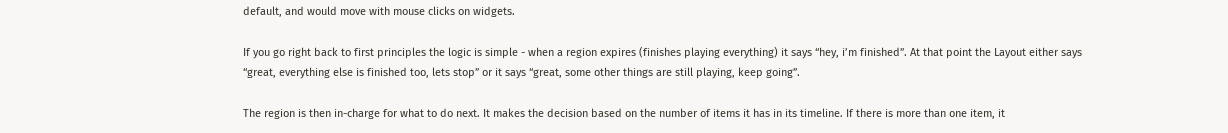default, and would move with mouse clicks on widgets.

If you go right back to first principles the logic is simple - when a region expires (finishes playing everything) it says “hey, i’m finished”. At that point the Layout either says “great, everything else is finished too, lets stop” or it says “great, some other things are still playing, keep going”.

The region is then in-charge for what to do next. It makes the decision based on the number of items it has in its timeline. If there is more than one item, it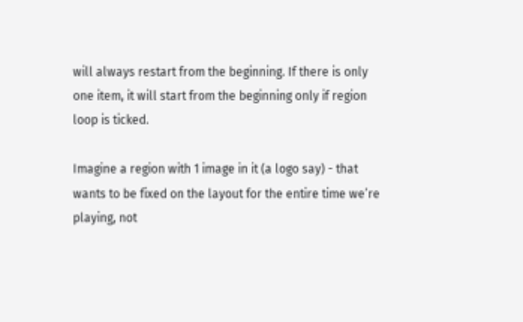will always restart from the beginning. If there is only one item, it will start from the beginning only if region loop is ticked.

Imagine a region with 1 image in it (a logo say) - that wants to be fixed on the layout for the entire time we’re playing, not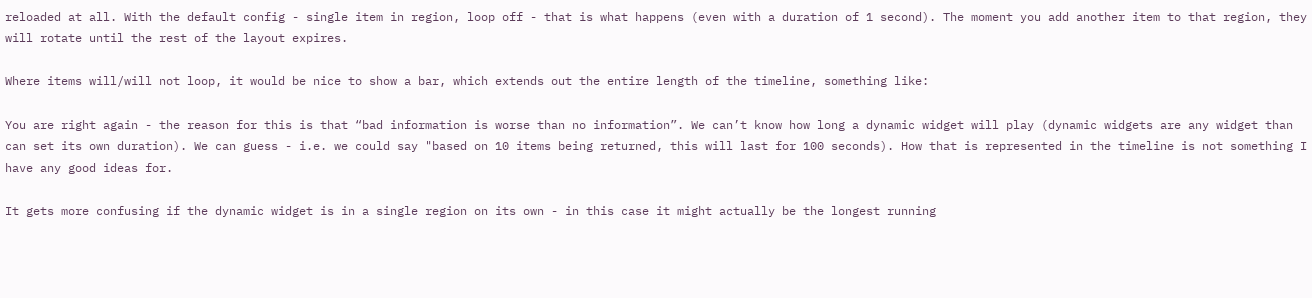reloaded at all. With the default config - single item in region, loop off - that is what happens (even with a duration of 1 second). The moment you add another item to that region, they will rotate until the rest of the layout expires.

Where items will/will not loop, it would be nice to show a bar, which extends out the entire length of the timeline, something like:

You are right again - the reason for this is that “bad information is worse than no information”. We can’t know how long a dynamic widget will play (dynamic widgets are any widget than can set its own duration). We can guess - i.e. we could say "based on 10 items being returned, this will last for 100 seconds). How that is represented in the timeline is not something I have any good ideas for.

It gets more confusing if the dynamic widget is in a single region on its own - in this case it might actually be the longest running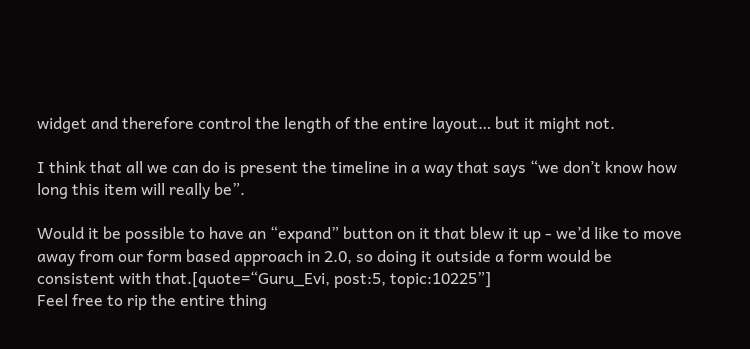widget and therefore control the length of the entire layout… but it might not.

I think that all we can do is present the timeline in a way that says “we don’t know how long this item will really be”.

Would it be possible to have an “expand” button on it that blew it up - we’d like to move away from our form based approach in 2.0, so doing it outside a form would be consistent with that.[quote=“Guru_Evi, post:5, topic:10225”]
Feel free to rip the entire thing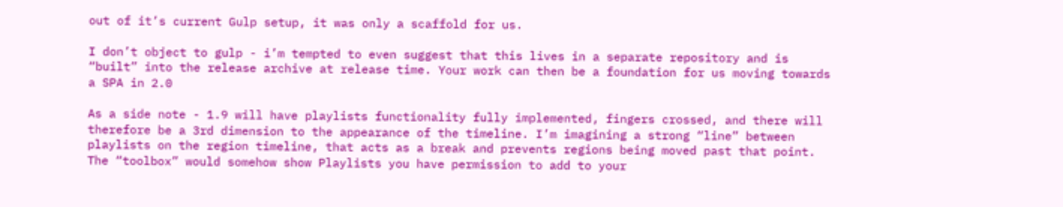out of it’s current Gulp setup, it was only a scaffold for us.

I don’t object to gulp - i’m tempted to even suggest that this lives in a separate repository and is “built” into the release archive at release time. Your work can then be a foundation for us moving towards a SPA in 2.0

As a side note - 1.9 will have playlists functionality fully implemented, fingers crossed, and there will therefore be a 3rd dimension to the appearance of the timeline. I’m imagining a strong “line” between playlists on the region timeline, that acts as a break and prevents regions being moved past that point. The “toolbox” would somehow show Playlists you have permission to add to your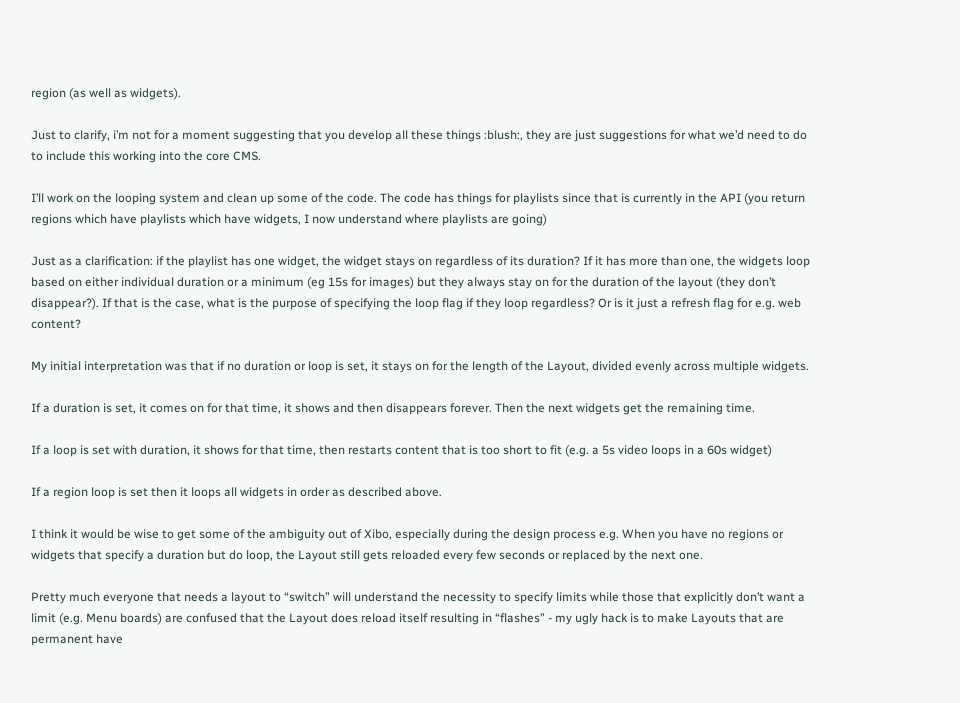region (as well as widgets).

Just to clarify, i’m not for a moment suggesting that you develop all these things :blush:, they are just suggestions for what we’d need to do to include this working into the core CMS.

I’ll work on the looping system and clean up some of the code. The code has things for playlists since that is currently in the API (you return regions which have playlists which have widgets, I now understand where playlists are going)

Just as a clarification: if the playlist has one widget, the widget stays on regardless of its duration? If it has more than one, the widgets loop based on either individual duration or a minimum (eg 15s for images) but they always stay on for the duration of the layout (they don’t disappear?). If that is the case, what is the purpose of specifying the loop flag if they loop regardless? Or is it just a refresh flag for e.g. web content?

My initial interpretation was that if no duration or loop is set, it stays on for the length of the Layout, divided evenly across multiple widgets.

If a duration is set, it comes on for that time, it shows and then disappears forever. Then the next widgets get the remaining time.

If a loop is set with duration, it shows for that time, then restarts content that is too short to fit (e.g. a 5s video loops in a 60s widget)

If a region loop is set then it loops all widgets in order as described above.

I think it would be wise to get some of the ambiguity out of Xibo, especially during the design process e.g. When you have no regions or widgets that specify a duration but do loop, the Layout still gets reloaded every few seconds or replaced by the next one.

Pretty much everyone that needs a layout to “switch” will understand the necessity to specify limits while those that explicitly don’t want a limit (e.g. Menu boards) are confused that the Layout does reload itself resulting in “flashes” - my ugly hack is to make Layouts that are permanent have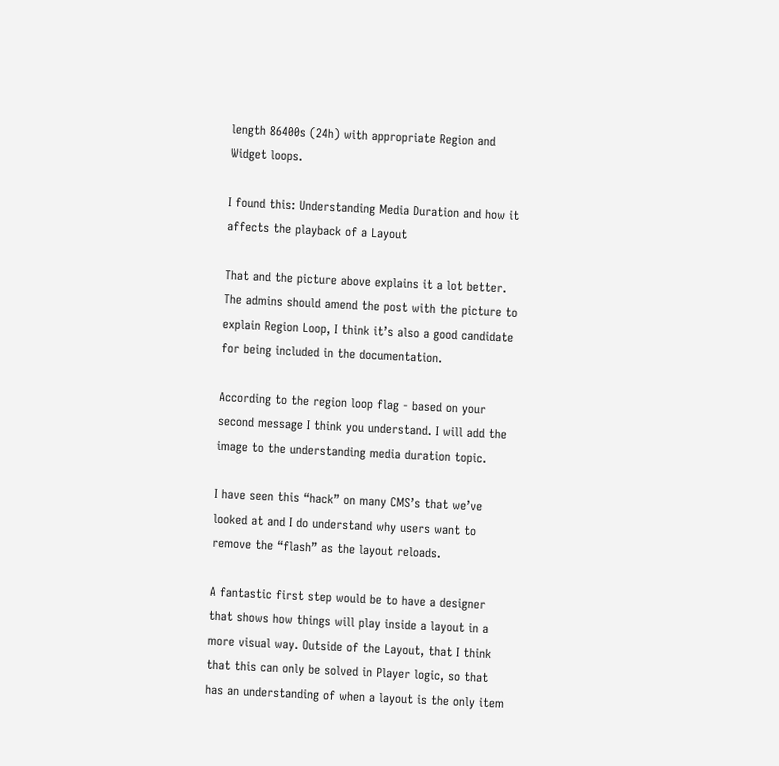length 86400s (24h) with appropriate Region and Widget loops.

I found this: Understanding Media Duration and how it affects the playback of a Layout

That and the picture above explains it a lot better. The admins should amend the post with the picture to explain Region Loop, I think it’s also a good candidate for being included in the documentation.

According to the region loop flag - based on your second message I think you understand. I will add the image to the understanding media duration topic.

I have seen this “hack” on many CMS’s that we’ve looked at and I do understand why users want to remove the “flash” as the layout reloads.

A fantastic first step would be to have a designer that shows how things will play inside a layout in a more visual way. Outside of the Layout, that I think that this can only be solved in Player logic, so that has an understanding of when a layout is the only item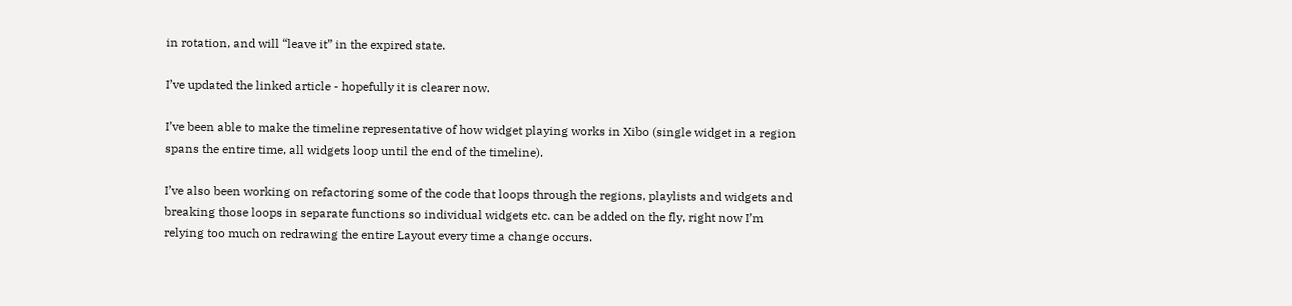in rotation, and will “leave it” in the expired state.

I’ve updated the linked article - hopefully it is clearer now.

I’ve been able to make the timeline representative of how widget playing works in Xibo (single widget in a region spans the entire time, all widgets loop until the end of the timeline).

I’ve also been working on refactoring some of the code that loops through the regions, playlists and widgets and breaking those loops in separate functions so individual widgets etc. can be added on the fly, right now I’m relying too much on redrawing the entire Layout every time a change occurs.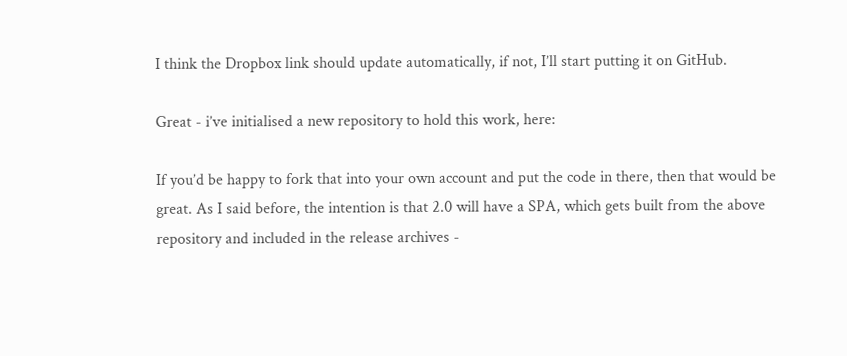I think the Dropbox link should update automatically, if not, I’ll start putting it on GitHub.

Great - i’ve initialised a new repository to hold this work, here:

If you’d be happy to fork that into your own account and put the code in there, then that would be great. As I said before, the intention is that 2.0 will have a SPA, which gets built from the above repository and included in the release archives -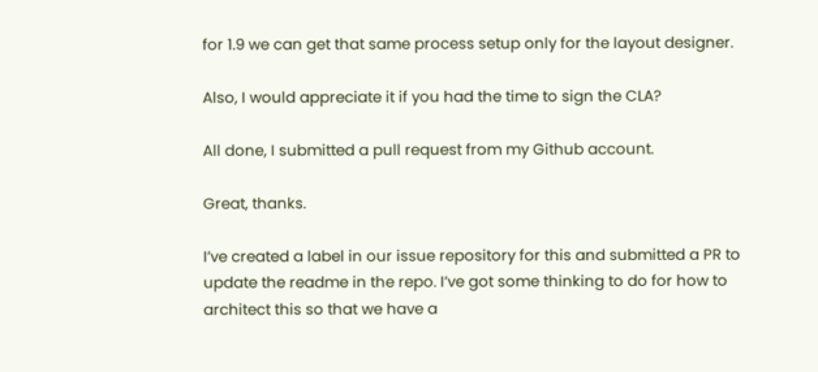for 1.9 we can get that same process setup only for the layout designer.

Also, I would appreciate it if you had the time to sign the CLA?

All done, I submitted a pull request from my Github account.

Great, thanks.

I’ve created a label in our issue repository for this and submitted a PR to update the readme in the repo. I’ve got some thinking to do for how to architect this so that we have a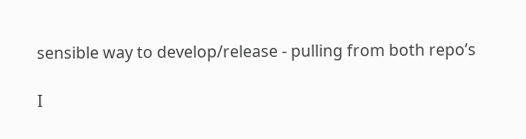sensible way to develop/release - pulling from both repo’s

I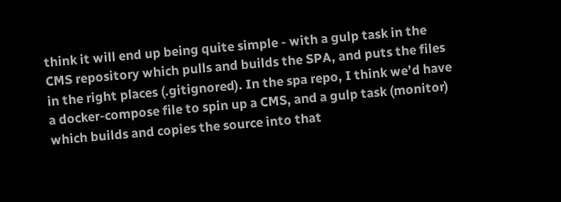think it will end up being quite simple - with a gulp task in the CMS repository which pulls and builds the SPA, and puts the files in the right places (.gitignored). In the spa repo, I think we’d have a docker-compose file to spin up a CMS, and a gulp task (monitor) which builds and copies the source into that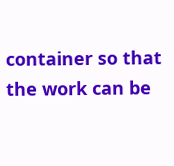container so that the work can be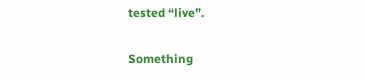tested “live”.

Something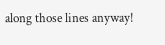along those lines anyway!